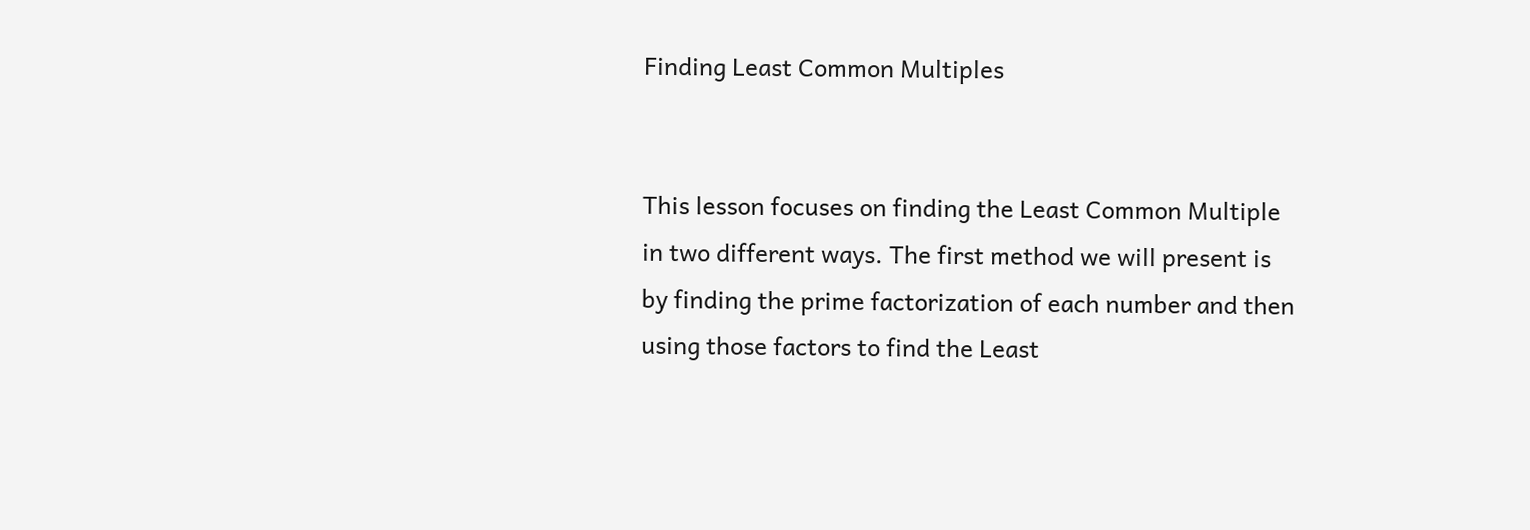Finding Least Common Multiples


This lesson focuses on finding the Least Common Multiple in two different ways. The first method we will present is by finding the prime factorization of each number and then using those factors to find the Least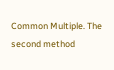Common Multiple. The second method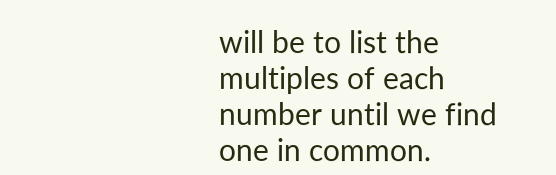will be to list the multiples of each number until we find one in common.